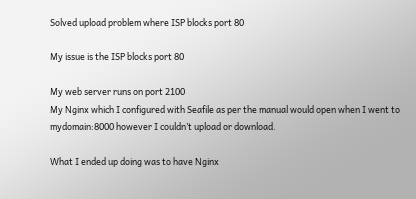Solved upload problem where ISP blocks port 80

My issue is the ISP blocks port 80

My web server runs on port 2100
My Nginx which I configured with Seafile as per the manual would open when I went to mydomain:8000 however I couldn’t upload or download.

What I ended up doing was to have Nginx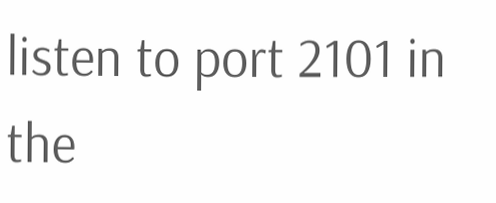listen to port 2101 in the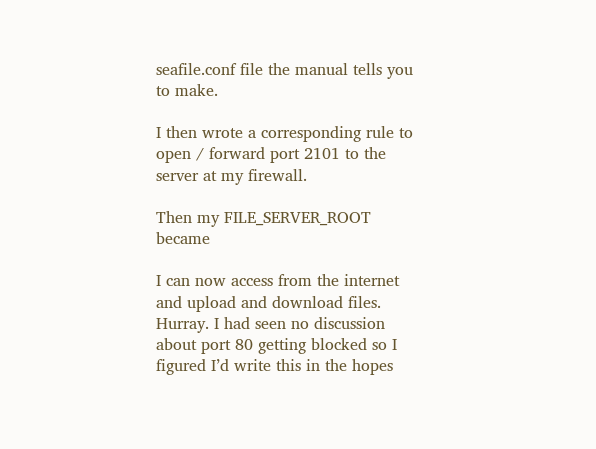seafile.conf file the manual tells you to make.

I then wrote a corresponding rule to open / forward port 2101 to the server at my firewall.

Then my FILE_SERVER_ROOT became

I can now access from the internet and upload and download files. Hurray. I had seen no discussion about port 80 getting blocked so I figured I’d write this in the hopes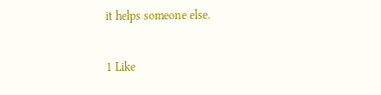it helps someone else.

1 Like